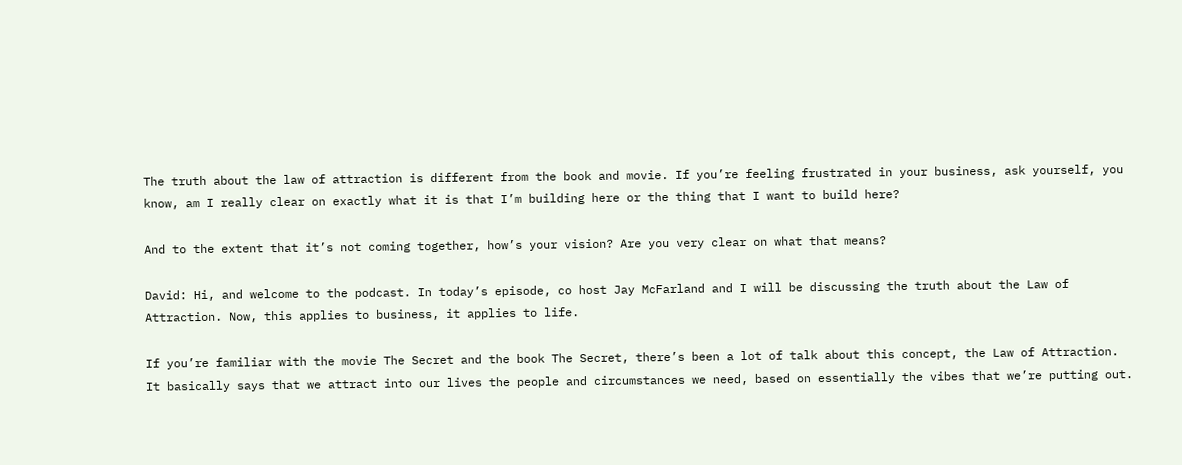The truth about the law of attraction is different from the book and movie. If you’re feeling frustrated in your business, ask yourself, you know, am I really clear on exactly what it is that I’m building here or the thing that I want to build here?

And to the extent that it’s not coming together, how’s your vision? Are you very clear on what that means?

David: Hi, and welcome to the podcast. In today’s episode, co host Jay McFarland and I will be discussing the truth about the Law of Attraction. Now, this applies to business, it applies to life.

If you’re familiar with the movie The Secret and the book The Secret, there’s been a lot of talk about this concept, the Law of Attraction. It basically says that we attract into our lives the people and circumstances we need, based on essentially the vibes that we’re putting out.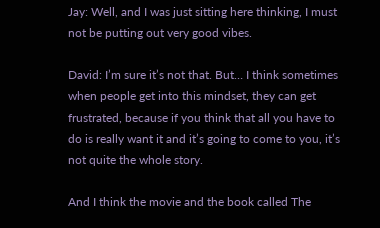Jay: Well, and I was just sitting here thinking, I must not be putting out very good vibes.

David: I’m sure it’s not that. But… I think sometimes when people get into this mindset, they can get frustrated, because if you think that all you have to do is really want it and it’s going to come to you, it’s not quite the whole story.

And I think the movie and the book called The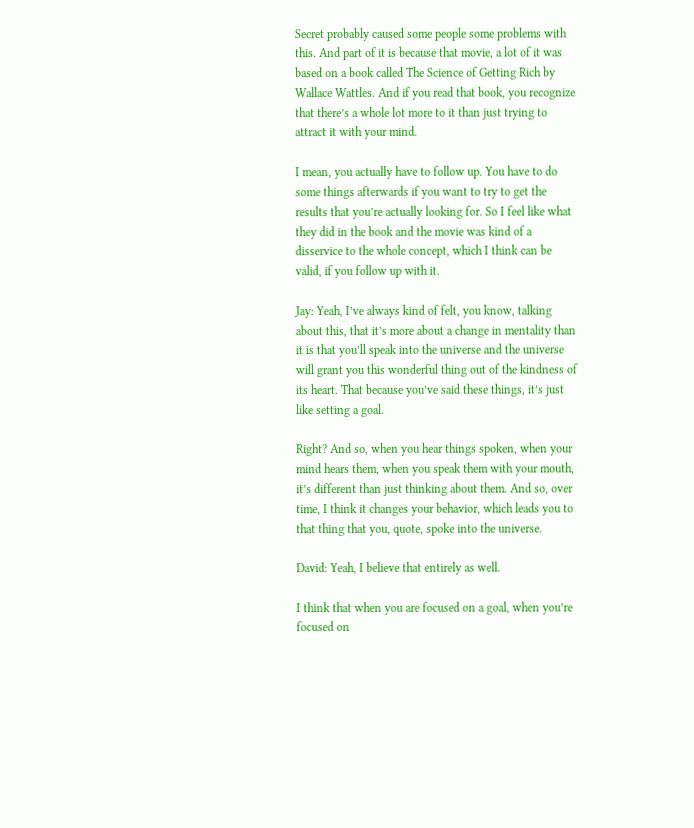Secret probably caused some people some problems with this. And part of it is because that movie, a lot of it was based on a book called The Science of Getting Rich by Wallace Wattles. And if you read that book, you recognize that there’s a whole lot more to it than just trying to attract it with your mind.

I mean, you actually have to follow up. You have to do some things afterwards if you want to try to get the results that you’re actually looking for. So I feel like what they did in the book and the movie was kind of a disservice to the whole concept, which I think can be valid, if you follow up with it.

Jay: Yeah, I’ve always kind of felt, you know, talking about this, that it’s more about a change in mentality than it is that you’ll speak into the universe and the universe will grant you this wonderful thing out of the kindness of its heart. That because you’ve said these things, it’s just like setting a goal.

Right? And so, when you hear things spoken, when your mind hears them, when you speak them with your mouth, it’s different than just thinking about them. And so, over time, I think it changes your behavior, which leads you to that thing that you, quote, spoke into the universe.

David: Yeah, I believe that entirely as well.

I think that when you are focused on a goal, when you’re focused on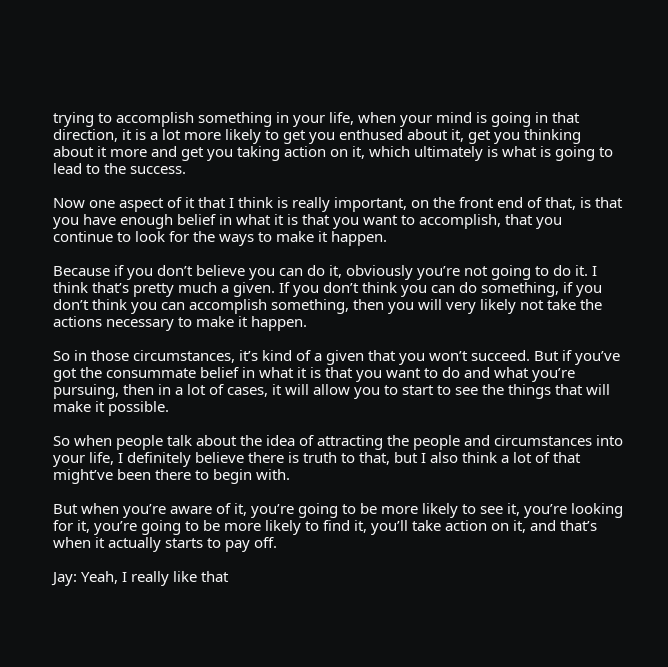trying to accomplish something in your life, when your mind is going in that direction, it is a lot more likely to get you enthused about it, get you thinking about it more and get you taking action on it, which ultimately is what is going to lead to the success.

Now one aspect of it that I think is really important, on the front end of that, is that you have enough belief in what it is that you want to accomplish, that you continue to look for the ways to make it happen.

Because if you don’t believe you can do it, obviously you’re not going to do it. I think that’s pretty much a given. If you don’t think you can do something, if you don’t think you can accomplish something, then you will very likely not take the actions necessary to make it happen.

So in those circumstances, it’s kind of a given that you won’t succeed. But if you’ve got the consummate belief in what it is that you want to do and what you’re pursuing, then in a lot of cases, it will allow you to start to see the things that will make it possible.

So when people talk about the idea of attracting the people and circumstances into your life, I definitely believe there is truth to that, but I also think a lot of that might’ve been there to begin with.

But when you’re aware of it, you’re going to be more likely to see it, you’re looking for it, you’re going to be more likely to find it, you’ll take action on it, and that’s when it actually starts to pay off.

Jay: Yeah, I really like that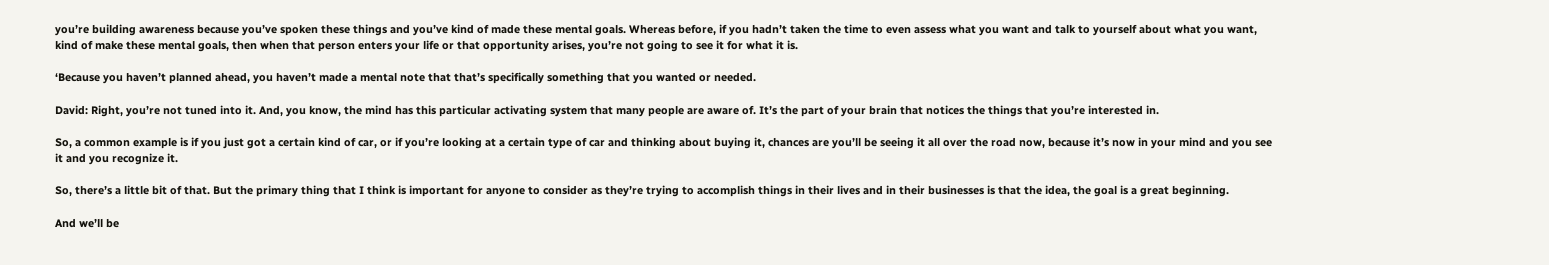you’re building awareness because you’ve spoken these things and you’ve kind of made these mental goals. Whereas before, if you hadn’t taken the time to even assess what you want and talk to yourself about what you want, kind of make these mental goals, then when that person enters your life or that opportunity arises, you’re not going to see it for what it is.

‘Because you haven’t planned ahead, you haven’t made a mental note that that’s specifically something that you wanted or needed.

David: Right, you’re not tuned into it. And, you know, the mind has this particular activating system that many people are aware of. It’s the part of your brain that notices the things that you’re interested in.

So, a common example is if you just got a certain kind of car, or if you’re looking at a certain type of car and thinking about buying it, chances are you’ll be seeing it all over the road now, because it’s now in your mind and you see it and you recognize it.

So, there’s a little bit of that. But the primary thing that I think is important for anyone to consider as they’re trying to accomplish things in their lives and in their businesses is that the idea, the goal is a great beginning.

And we’ll be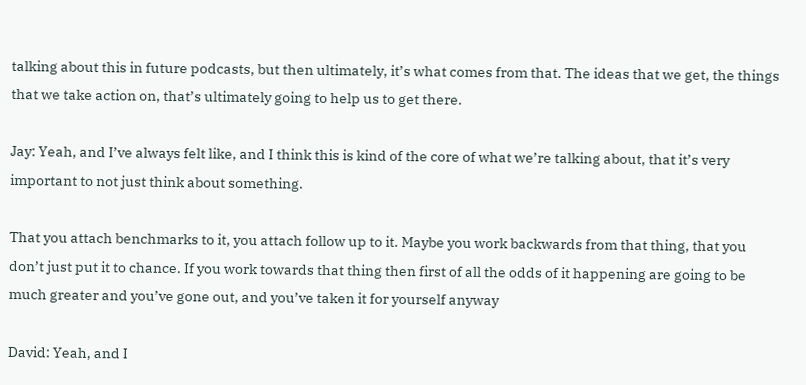talking about this in future podcasts, but then ultimately, it’s what comes from that. The ideas that we get, the things that we take action on, that’s ultimately going to help us to get there.

Jay: Yeah, and I’ve always felt like, and I think this is kind of the core of what we’re talking about, that it’s very important to not just think about something.

That you attach benchmarks to it, you attach follow up to it. Maybe you work backwards from that thing, that you don’t just put it to chance. If you work towards that thing then first of all the odds of it happening are going to be much greater and you’ve gone out, and you’ve taken it for yourself anyway

David: Yeah, and I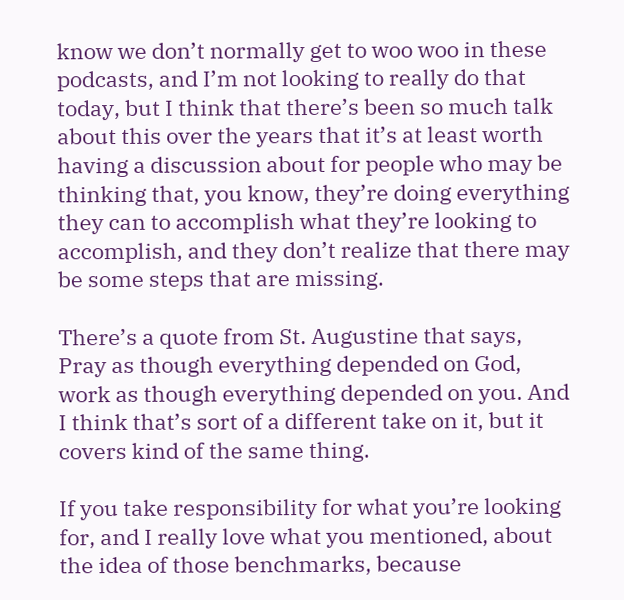know we don’t normally get to woo woo in these podcasts, and I’m not looking to really do that today, but I think that there’s been so much talk about this over the years that it’s at least worth having a discussion about for people who may be thinking that, you know, they’re doing everything they can to accomplish what they’re looking to accomplish, and they don’t realize that there may be some steps that are missing.

There’s a quote from St. Augustine that says, Pray as though everything depended on God, work as though everything depended on you. And I think that’s sort of a different take on it, but it covers kind of the same thing.

If you take responsibility for what you’re looking for, and I really love what you mentioned, about the idea of those benchmarks, because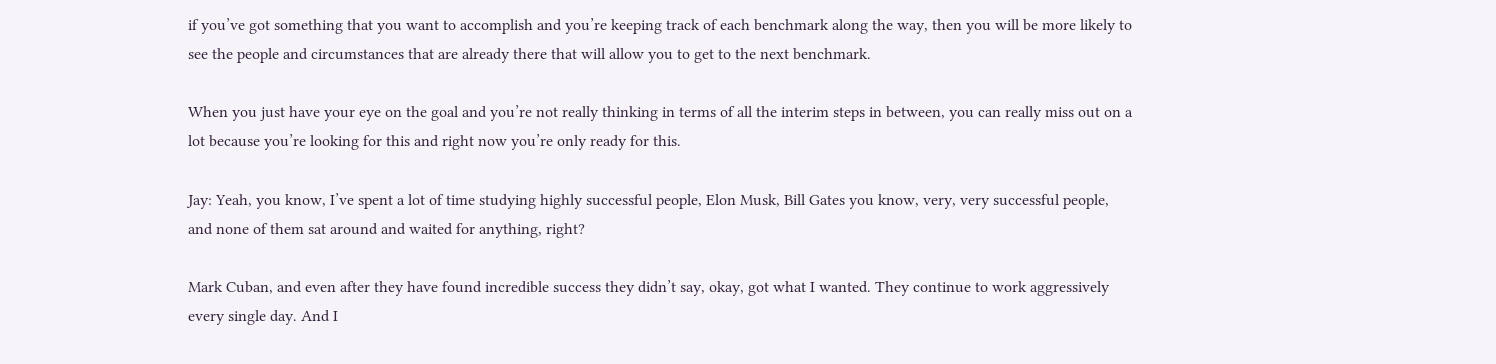if you’ve got something that you want to accomplish and you’re keeping track of each benchmark along the way, then you will be more likely to see the people and circumstances that are already there that will allow you to get to the next benchmark.

When you just have your eye on the goal and you’re not really thinking in terms of all the interim steps in between, you can really miss out on a lot because you’re looking for this and right now you’re only ready for this.

Jay: Yeah, you know, I’ve spent a lot of time studying highly successful people, Elon Musk, Bill Gates you know, very, very successful people, and none of them sat around and waited for anything, right?

Mark Cuban, and even after they have found incredible success they didn’t say, okay, got what I wanted. They continue to work aggressively every single day. And I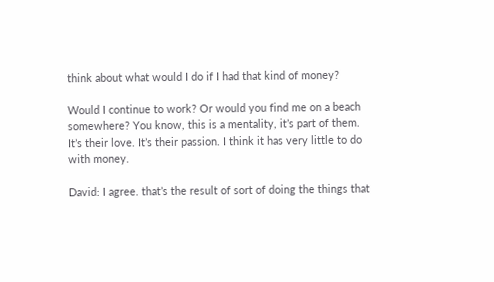think about what would I do if I had that kind of money?

Would I continue to work? Or would you find me on a beach somewhere? You know, this is a mentality, it’s part of them. It’s their love. It’s their passion. I think it has very little to do with money.

David: I agree. that’s the result of sort of doing the things that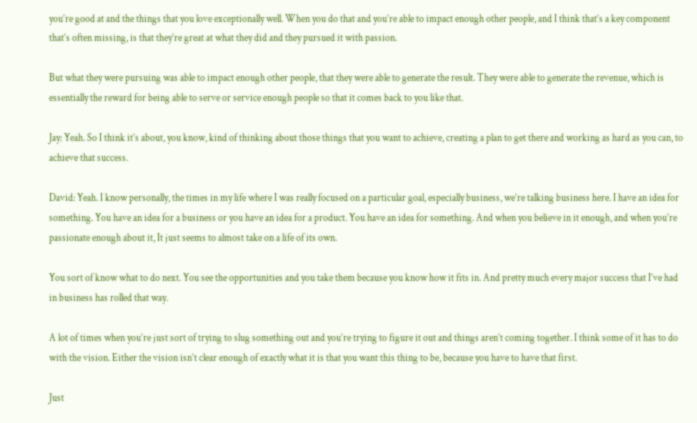you’re good at and the things that you love exceptionally well. When you do that and you’re able to impact enough other people, and I think that’s a key component that’s often missing, is that they’re great at what they did and they pursued it with passion.

But what they were pursuing was able to impact enough other people, that they were able to generate the result. They were able to generate the revenue, which is essentially the reward for being able to serve or service enough people so that it comes back to you like that.

Jay: Yeah. So I think it’s about, you know, kind of thinking about those things that you want to achieve, creating a plan to get there and working as hard as you can, to achieve that success.

David: Yeah. I know personally, the times in my life where I was really focused on a particular goal, especially business, we’re talking business here. I have an idea for something. You have an idea for a business or you have an idea for a product. You have an idea for something. And when you believe in it enough, and when you’re passionate enough about it, It just seems to almost take on a life of its own.

You sort of know what to do next. You see the opportunities and you take them because you know how it fits in. And pretty much every major success that I’ve had in business has rolled that way.

A lot of times when you’re just sort of trying to slug something out and you’re trying to figure it out and things aren’t coming together. I think some of it has to do with the vision. Either the vision isn’t clear enough of exactly what it is that you want this thing to be, because you have to have that first.

Just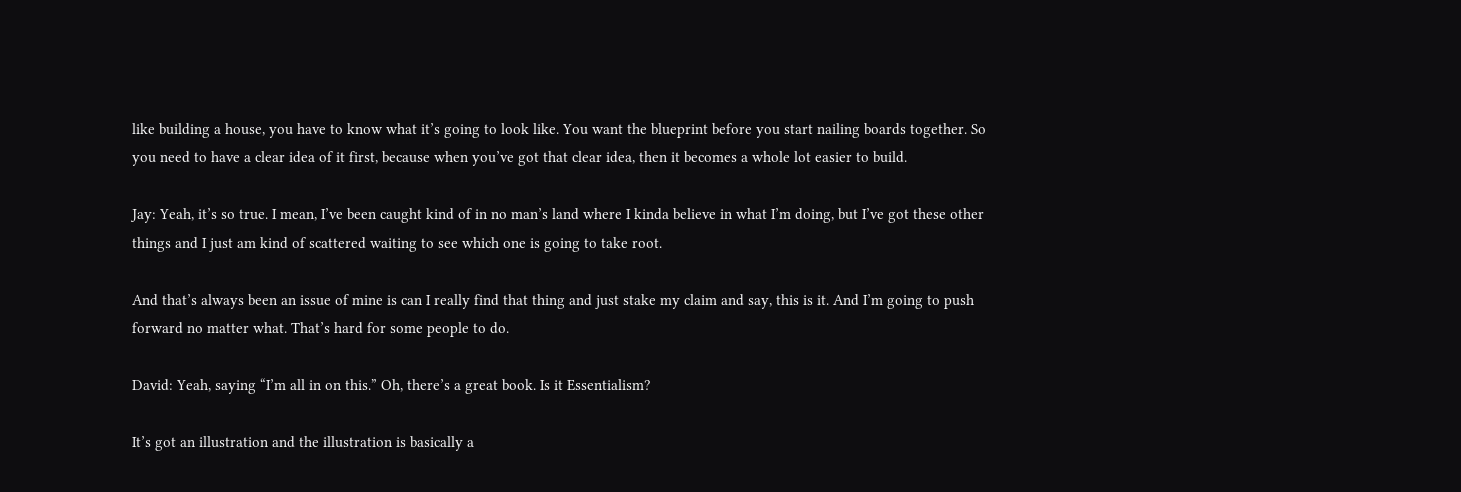like building a house, you have to know what it’s going to look like. You want the blueprint before you start nailing boards together. So you need to have a clear idea of it first, because when you’ve got that clear idea, then it becomes a whole lot easier to build.

Jay: Yeah, it’s so true. I mean, I’ve been caught kind of in no man’s land where I kinda believe in what I’m doing, but I’ve got these other things and I just am kind of scattered waiting to see which one is going to take root.

And that’s always been an issue of mine is can I really find that thing and just stake my claim and say, this is it. And I’m going to push forward no matter what. That’s hard for some people to do.

David: Yeah, saying “I’m all in on this.” Oh, there’s a great book. Is it Essentialism?

It’s got an illustration and the illustration is basically a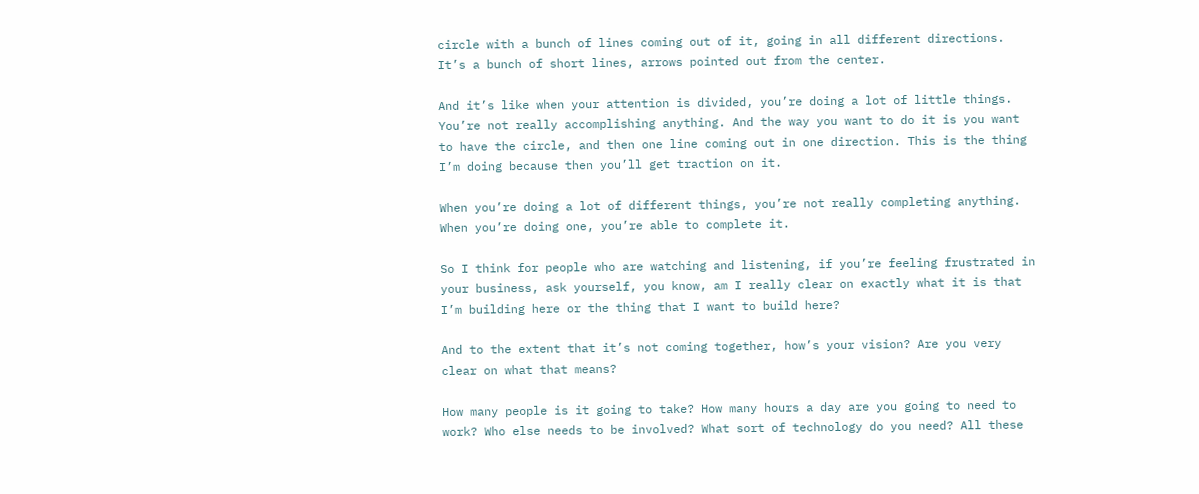circle with a bunch of lines coming out of it, going in all different directions. It’s a bunch of short lines, arrows pointed out from the center.

And it’s like when your attention is divided, you’re doing a lot of little things. You’re not really accomplishing anything. And the way you want to do it is you want to have the circle, and then one line coming out in one direction. This is the thing I’m doing because then you’ll get traction on it.

When you’re doing a lot of different things, you’re not really completing anything. When you’re doing one, you’re able to complete it.

So I think for people who are watching and listening, if you’re feeling frustrated in your business, ask yourself, you know, am I really clear on exactly what it is that I’m building here or the thing that I want to build here?

And to the extent that it’s not coming together, how’s your vision? Are you very clear on what that means?

How many people is it going to take? How many hours a day are you going to need to work? Who else needs to be involved? What sort of technology do you need? All these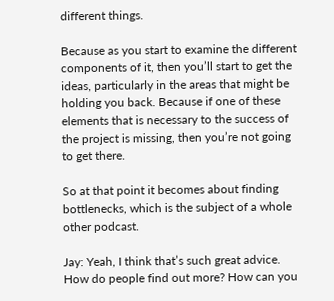different things.

Because as you start to examine the different components of it, then you’ll start to get the ideas, particularly in the areas that might be holding you back. Because if one of these elements that is necessary to the success of the project is missing, then you’re not going to get there.

So at that point it becomes about finding bottlenecks, which is the subject of a whole other podcast.

Jay: Yeah, I think that’s such great advice. How do people find out more? How can you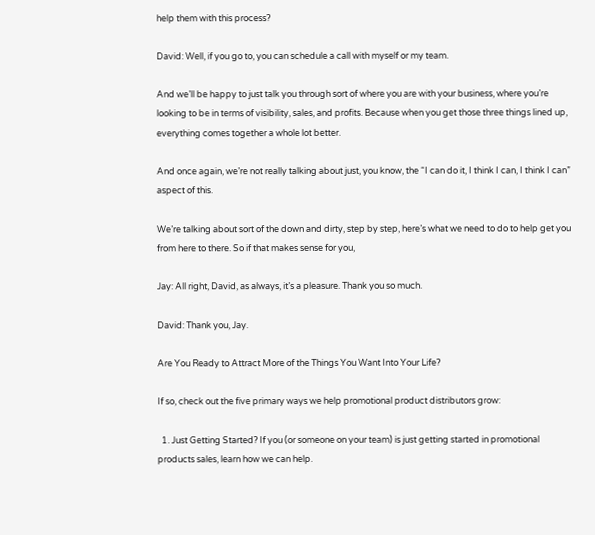help them with this process?

David: Well, if you go to, you can schedule a call with myself or my team.

And we’ll be happy to just talk you through sort of where you are with your business, where you’re looking to be in terms of visibility, sales, and profits. Because when you get those three things lined up, everything comes together a whole lot better.

And once again, we’re not really talking about just, you know, the “I can do it, I think I can, I think I can” aspect of this.

We’re talking about sort of the down and dirty, step by step, here’s what we need to do to help get you from here to there. So if that makes sense for you,

Jay: All right, David, as always, it’s a pleasure. Thank you so much.

David: Thank you, Jay.

Are You Ready to Attract More of the Things You Want Into Your Life?

If so, check out the five primary ways we help promotional product distributors grow:

  1. Just Getting Started? If you (or someone on your team) is just getting started in promotional products sales, learn how we can help.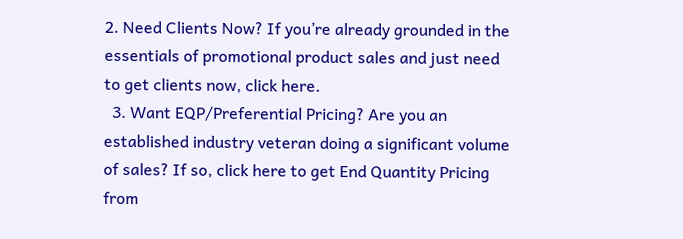2. Need Clients Now? If you’re already grounded in the essentials of promotional product sales and just need to get clients now, click here.
  3. Want EQP/Preferential Pricing? Are you an established industry veteran doing a significant volume of sales? If so, click here to get End Quantity Pricing from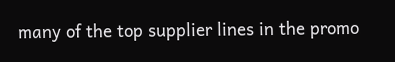many of the top supplier lines in the promo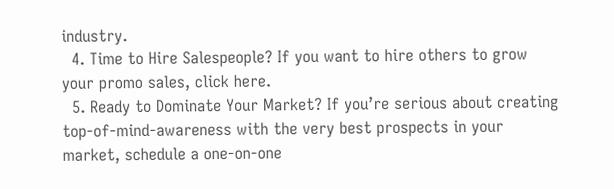industry.
  4. Time to Hire Salespeople? If you want to hire others to grow your promo sales, click here.
  5. Ready to Dominate Your Market? If you’re serious about creating top-of-mind-awareness with the very best prospects in your market, schedule a one-on-one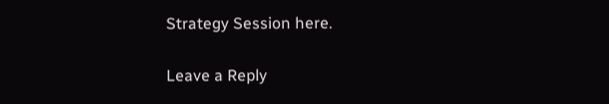Strategy Session here.

Leave a Reply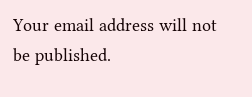Your email address will not be published.